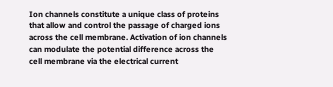Ion channels constitute a unique class of proteins that allow and control the passage of charged ions across the cell membrane. Activation of ion channels can modulate the potential difference across the cell membrane via the electrical current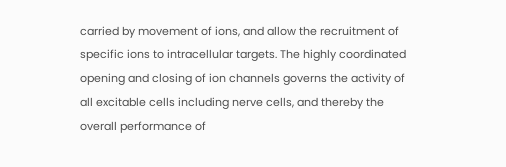carried by movement of ions, and allow the recruitment of specific ions to intracellular targets. The highly coordinated opening and closing of ion channels governs the activity of all excitable cells including nerve cells, and thereby the overall performance of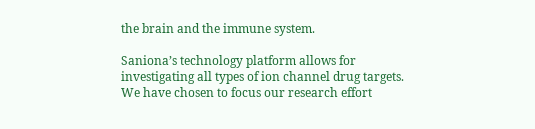the brain and the immune system.

Saniona’s technology platform allows for investigating all types of ion channel drug targets. We have chosen to focus our research effort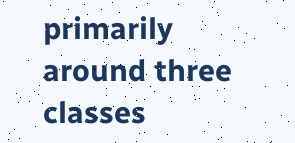primarily around three classes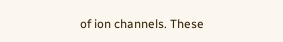of ion channels. These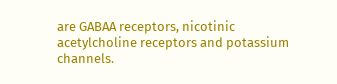are GABAA receptors, nicotinic acetylcholine receptors and potassium channels.